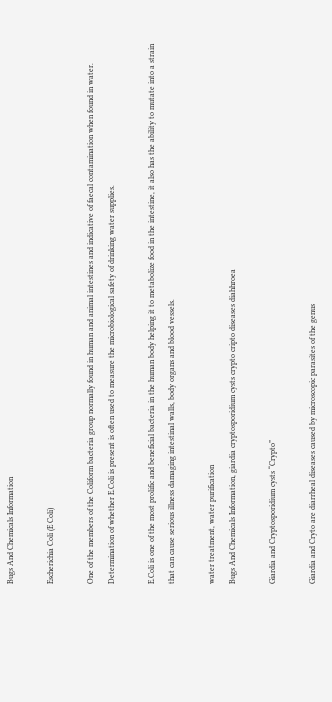Bugs And Chemicals Information

Escherichia Coli (E Coli)

One of the members of the Coliform bacteria group normally found in human and animal intestines and indicative of faecal contamination when found in water. Determination of whether E.Coli is present is often used to measure the microbiological safety of drinking water supplies.

E.Coli is one of the most prolific and beneficial bacteria in the human body helping it to metabolize food in the intestine, it also has the ability to mutate into a strain that can cause serious illness damaging intestinal walls, body organs and blood vessels.

water treatment, water purification
Bugs And Chemicals Information, giardia cryptosporidium cysts crypto cripto diseases diahhroea

Giardia and Cryptosporidium cysts “Crypto”

Giardia and Cryto are diarrheal diseases caused by microscopic parasites of the genus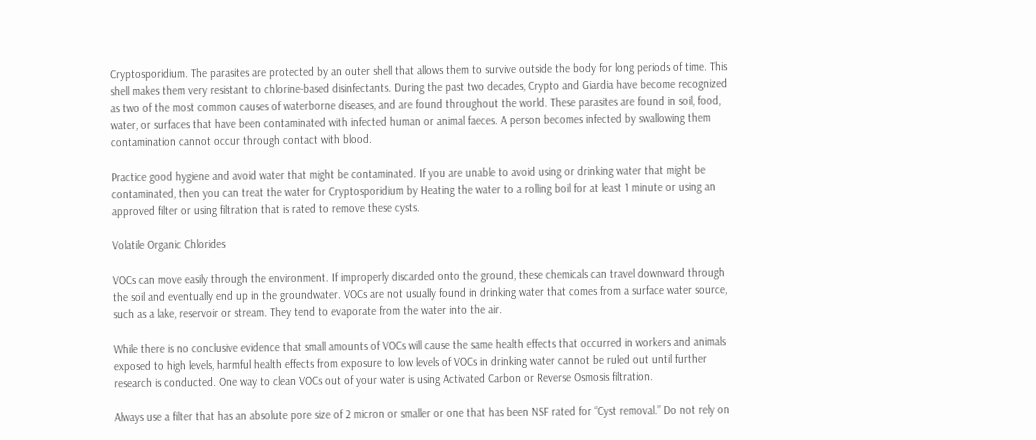Cryptosporidium. The parasites are protected by an outer shell that allows them to survive outside the body for long periods of time. This shell makes them very resistant to chlorine-based disinfectants. During the past two decades, Crypto and Giardia have become recognized as two of the most common causes of waterborne diseases, and are found throughout the world. These parasites are found in soil, food, water, or surfaces that have been contaminated with infected human or animal faeces. A person becomes infected by swallowing them contamination cannot occur through contact with blood.

Practice good hygiene and avoid water that might be contaminated. If you are unable to avoid using or drinking water that might be contaminated, then you can treat the water for Cryptosporidium by Heating the water to a rolling boil for at least 1 minute or using an approved filter or using filtration that is rated to remove these cysts.

Volatile Organic Chlorides

VOCs can move easily through the environment. If improperly discarded onto the ground, these chemicals can travel downward through the soil and eventually end up in the groundwater. VOCs are not usually found in drinking water that comes from a surface water source, such as a lake, reservoir or stream. They tend to evaporate from the water into the air.

While there is no conclusive evidence that small amounts of VOCs will cause the same health effects that occurred in workers and animals exposed to high levels, harmful health effects from exposure to low levels of VOCs in drinking water cannot be ruled out until further research is conducted. One way to clean VOCs out of your water is using Activated Carbon or Reverse Osmosis filtration.

Always use a filter that has an absolute pore size of 2 micron or smaller or one that has been NSF rated for “Cyst removal.” Do not rely on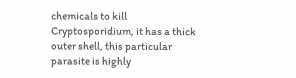chemicals to kill Cryptosporidium, it has a thick outer shell, this particular parasite is highly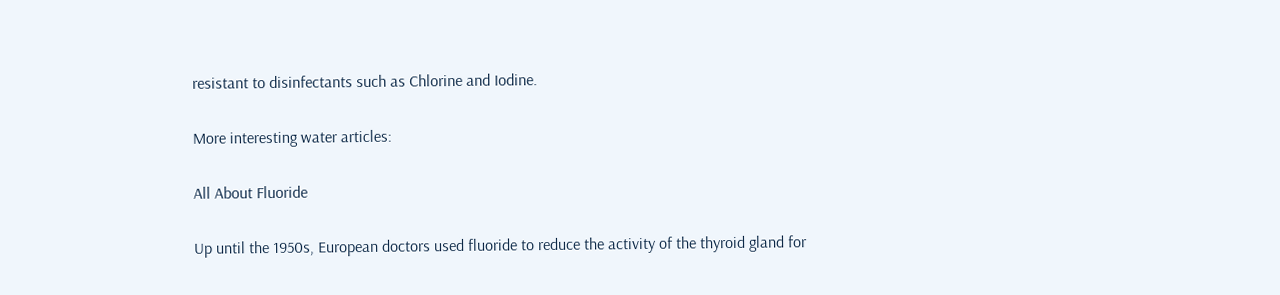resistant to disinfectants such as Chlorine and Iodine.

More interesting water articles:

All About Fluoride

Up until the 1950s, European doctors used fluoride to reduce the activity of the thyroid gland for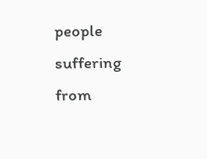people suffering from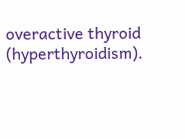overactive thyroid (hyperthyroidism).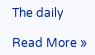The daily

Read More »